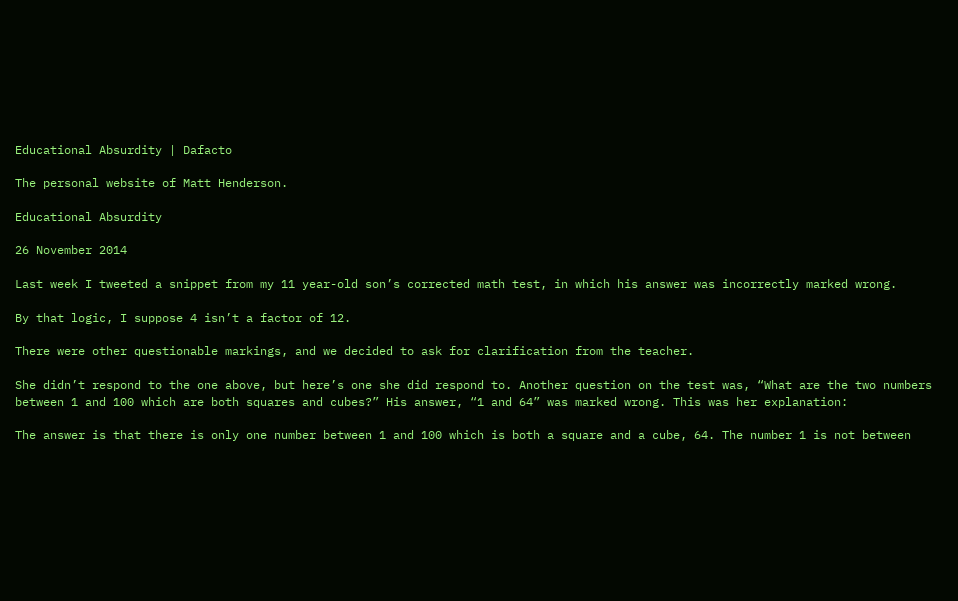Educational Absurdity | Dafacto

The personal website of Matt Henderson.

Educational Absurdity

26 November 2014

Last week I tweeted a snippet from my 11 year-old son’s corrected math test, in which his answer was incorrectly marked wrong.

By that logic, I suppose 4 isn’t a factor of 12.

There were other questionable markings, and we decided to ask for clarification from the teacher.

She didn’t respond to the one above, but here’s one she did respond to. Another question on the test was, “What are the two numbers between 1 and 100 which are both squares and cubes?” His answer, “1 and 64” was marked wrong. This was her explanation:

The answer is that there is only one number between 1 and 100 which is both a square and a cube, 64. The number 1 is not between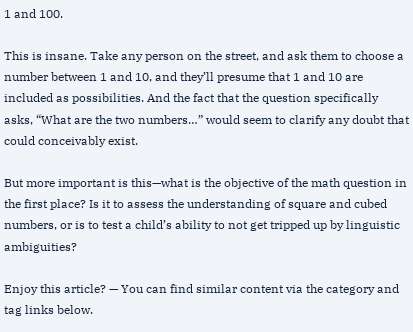1 and 100.

This is insane. Take any person on the street, and ask them to choose a number between 1 and 10, and they’ll presume that 1 and 10 are included as possibilities. And the fact that the question specifically asks, “What are the two numbers…” would seem to clarify any doubt that could conceivably exist.

But more important is this—what is the objective of the math question in the first place? Is it to assess the understanding of square and cubed numbers, or is to test a child’s ability to not get tripped up by linguistic ambiguities?

Enjoy this article? — You can find similar content via the category and tag links below.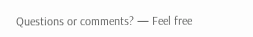Questions or comments? — Feel free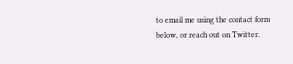to email me using the contact form below, or reach out on Twitter.